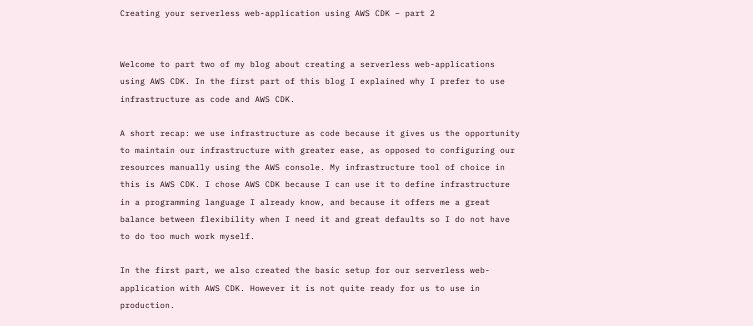Creating your serverless web-application using AWS CDK – part 2


Welcome to part two of my blog about creating a serverless web-applications using AWS CDK. In the first part of this blog I explained why I prefer to use infrastructure as code and AWS CDK.

A short recap: we use infrastructure as code because it gives us the opportunity to maintain our infrastructure with greater ease, as opposed to configuring our resources manually using the AWS console. My infrastructure tool of choice in this is AWS CDK. I chose AWS CDK because I can use it to define infrastructure in a programming language I already know, and because it offers me a great balance between flexibility when I need it and great defaults so I do not have to do too much work myself.

In the first part, we also created the basic setup for our serverless web-application with AWS CDK. However it is not quite ready for us to use in production.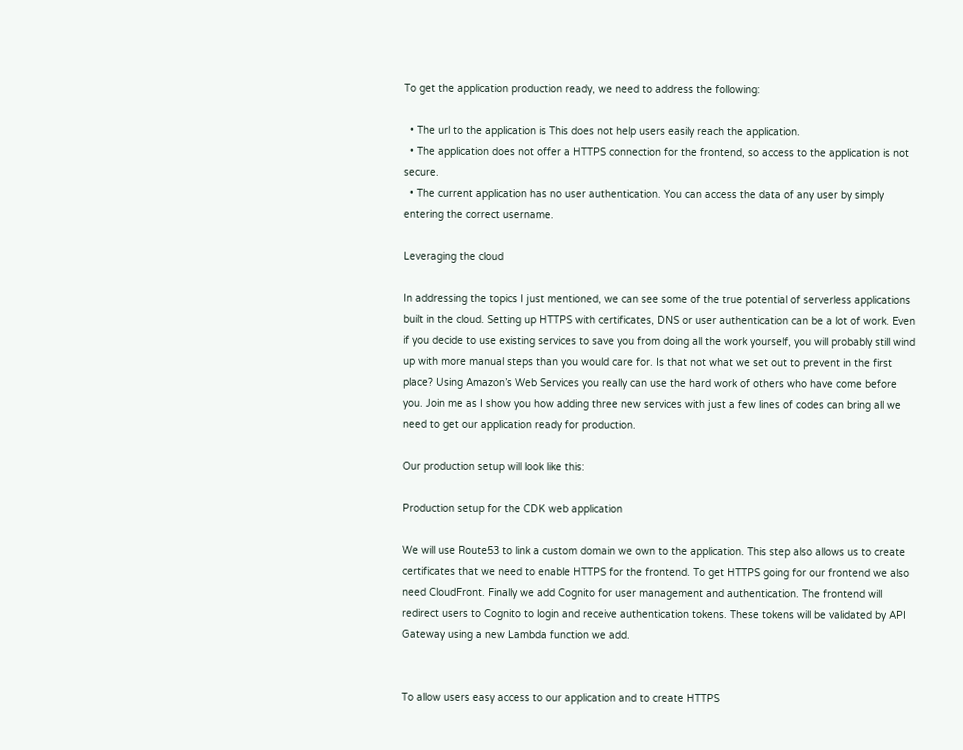To get the application production ready, we need to address the following:

  • The url to the application is This does not help users easily reach the application.
  • The application does not offer a HTTPS connection for the frontend, so access to the application is not secure.
  • The current application has no user authentication. You can access the data of any user by simply entering the correct username.

Leveraging the cloud

In addressing the topics I just mentioned, we can see some of the true potential of serverless applications built in the cloud. Setting up HTTPS with certificates, DNS or user authentication can be a lot of work. Even if you decide to use existing services to save you from doing all the work yourself, you will probably still wind up with more manual steps than you would care for. Is that not what we set out to prevent in the first place? Using Amazon’s Web Services you really can use the hard work of others who have come before you. Join me as I show you how adding three new services with just a few lines of codes can bring all we need to get our application ready for production.

Our production setup will look like this:

Production setup for the CDK web application

We will use Route53 to link a custom domain we own to the application. This step also allows us to create certificates that we need to enable HTTPS for the frontend. To get HTTPS going for our frontend we also need CloudFront. Finally we add Cognito for user management and authentication. The frontend will redirect users to Cognito to login and receive authentication tokens. These tokens will be validated by API Gateway using a new Lambda function we add.


To allow users easy access to our application and to create HTTPS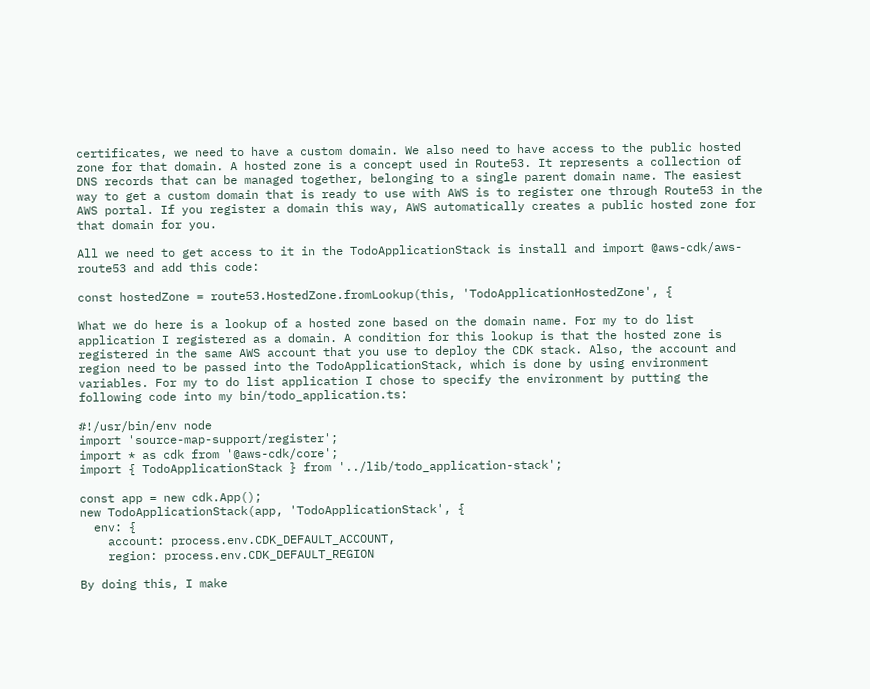certificates, we need to have a custom domain. We also need to have access to the public hosted zone for that domain. A hosted zone is a concept used in Route53. It represents a collection of DNS records that can be managed together, belonging to a single parent domain name. The easiest way to get a custom domain that is ready to use with AWS is to register one through Route53 in the AWS portal. If you register a domain this way, AWS automatically creates a public hosted zone for that domain for you.

All we need to get access to it in the TodoApplicationStack is install and import @aws-cdk/aws-route53 and add this code:

const hostedZone = route53.HostedZone.fromLookup(this, 'TodoApplicationHostedZone', {

What we do here is a lookup of a hosted zone based on the domain name. For my to do list application I registered as a domain. A condition for this lookup is that the hosted zone is registered in the same AWS account that you use to deploy the CDK stack. Also, the account and region need to be passed into the TodoApplicationStack, which is done by using environment variables. For my to do list application I chose to specify the environment by putting the following code into my bin/todo_application.ts:

#!/usr/bin/env node
import 'source-map-support/register';
import * as cdk from '@aws-cdk/core';
import { TodoApplicationStack } from '../lib/todo_application-stack';

const app = new cdk.App();
new TodoApplicationStack(app, 'TodoApplicationStack', {
  env: {
    account: process.env.CDK_DEFAULT_ACCOUNT,
    region: process.env.CDK_DEFAULT_REGION

By doing this, I make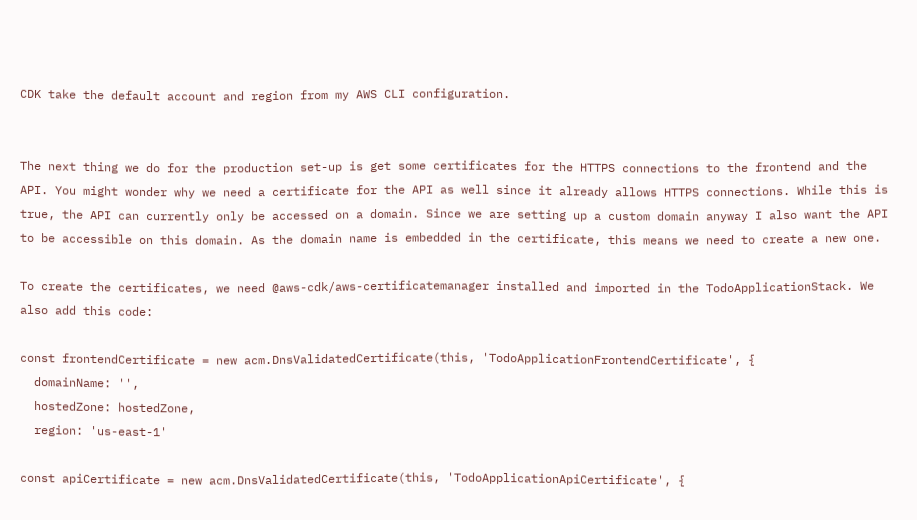CDK take the default account and region from my AWS CLI configuration.


The next thing we do for the production set-up is get some certificates for the HTTPS connections to the frontend and the API. You might wonder why we need a certificate for the API as well since it already allows HTTPS connections. While this is true, the API can currently only be accessed on a domain. Since we are setting up a custom domain anyway I also want the API to be accessible on this domain. As the domain name is embedded in the certificate, this means we need to create a new one.

To create the certificates, we need @aws-cdk/aws-certificatemanager installed and imported in the TodoApplicationStack. We also add this code:

const frontendCertificate = new acm.DnsValidatedCertificate(this, 'TodoApplicationFrontendCertificate', {
  domainName: '',
  hostedZone: hostedZone,
  region: 'us-east-1'

const apiCertificate = new acm.DnsValidatedCertificate(this, 'TodoApplicationApiCertificate', {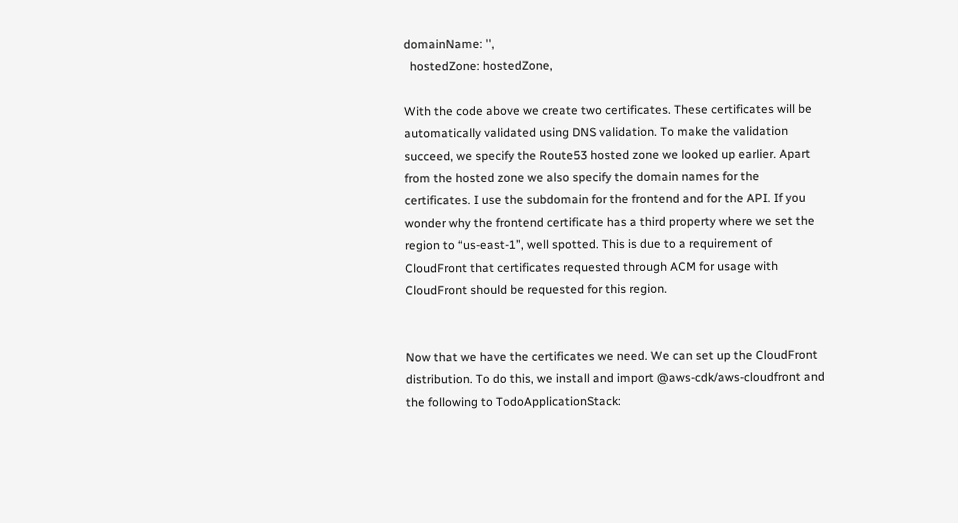domainName: '',
  hostedZone: hostedZone,

With the code above we create two certificates. These certificates will be automatically validated using DNS validation. To make the validation succeed, we specify the Route53 hosted zone we looked up earlier. Apart from the hosted zone we also specify the domain names for the certificates. I use the subdomain for the frontend and for the API. If you wonder why the frontend certificate has a third property where we set the region to “us-east-1”, well spotted. This is due to a requirement of CloudFront that certificates requested through ACM for usage with CloudFront should be requested for this region.


Now that we have the certificates we need. We can set up the CloudFront distribution. To do this, we install and import @aws-cdk/aws-cloudfront and the following to TodoApplicationStack: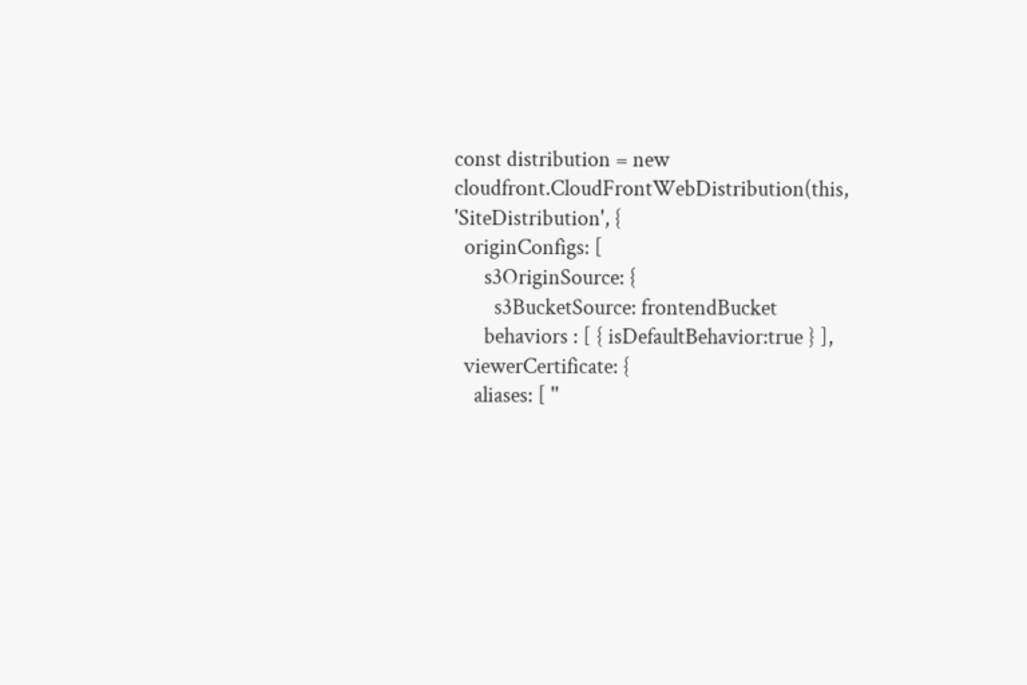const distribution = new cloudfront.CloudFrontWebDistribution(this, 'SiteDistribution', {
  originConfigs: [
      s3OriginSource: {
        s3BucketSource: frontendBucket
      behaviors : [ { isDefaultBehavior:true } ],
  viewerCertificate: {
    aliases: [ ''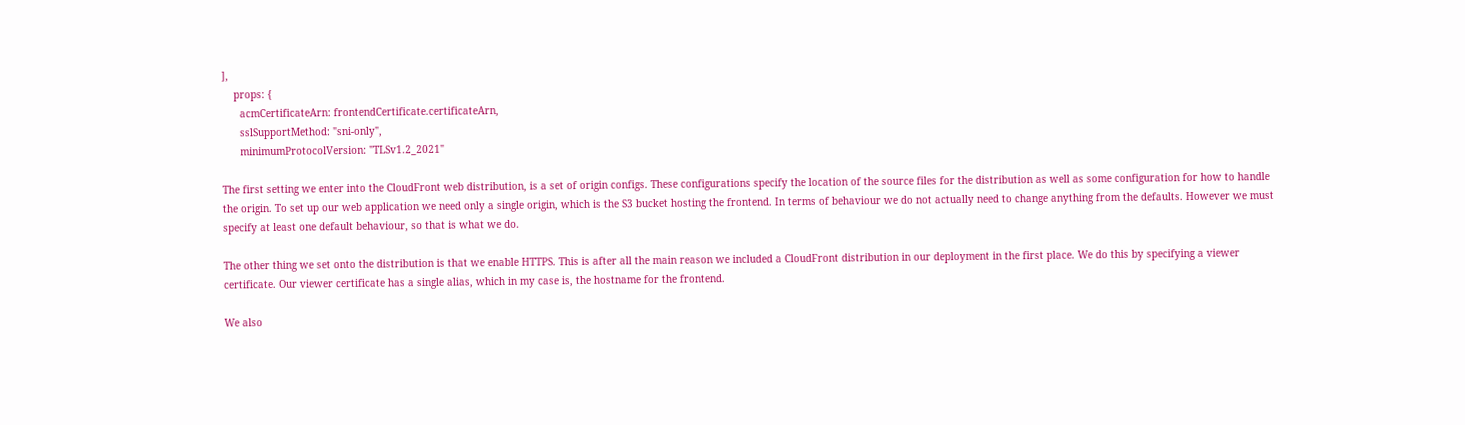],
    props: {
      acmCertificateArn: frontendCertificate.certificateArn,
      sslSupportMethod: "sni-only",
      minimumProtocolVersion: "TLSv1.2_2021"

The first setting we enter into the CloudFront web distribution, is a set of origin configs. These configurations specify the location of the source files for the distribution as well as some configuration for how to handle the origin. To set up our web application we need only a single origin, which is the S3 bucket hosting the frontend. In terms of behaviour we do not actually need to change anything from the defaults. However we must specify at least one default behaviour, so that is what we do.

The other thing we set onto the distribution is that we enable HTTPS. This is after all the main reason we included a CloudFront distribution in our deployment in the first place. We do this by specifying a viewer certificate. Our viewer certificate has a single alias, which in my case is, the hostname for the frontend.

We also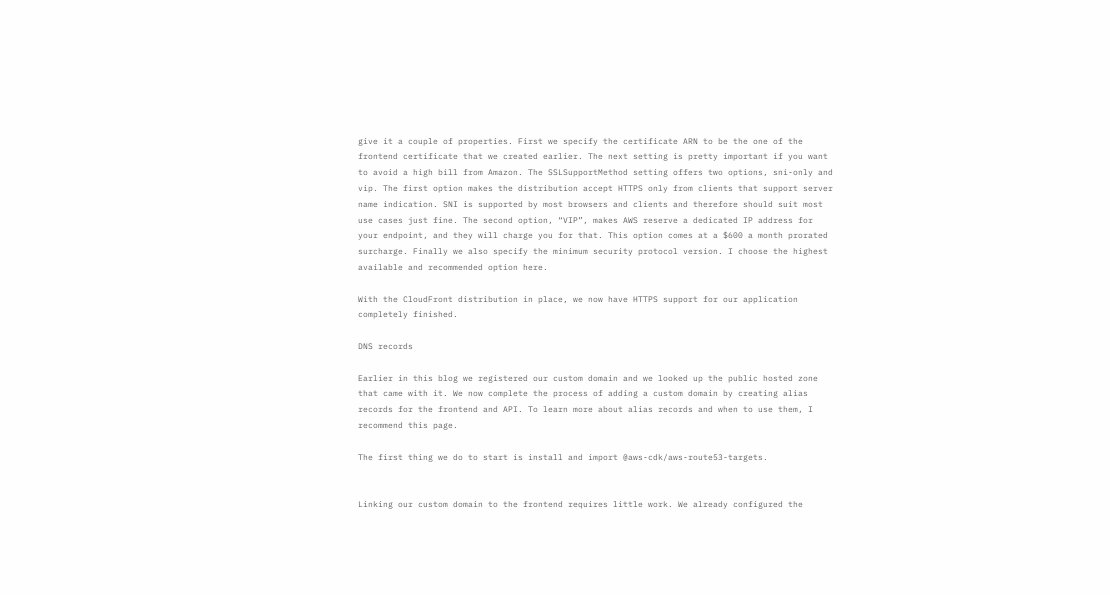give it a couple of properties. First we specify the certificate ARN to be the one of the frontend certificate that we created earlier. The next setting is pretty important if you want to avoid a high bill from Amazon. The SSLSupportMethod setting offers two options, sni-only and vip. The first option makes the distribution accept HTTPS only from clients that support server name indication. SNI is supported by most browsers and clients and therefore should suit most use cases just fine. The second option, “VIP”, makes AWS reserve a dedicated IP address for your endpoint, and they will charge you for that. This option comes at a $600 a month prorated surcharge. Finally we also specify the minimum security protocol version. I choose the highest available and recommended option here.

With the CloudFront distribution in place, we now have HTTPS support for our application completely finished.

DNS records

Earlier in this blog we registered our custom domain and we looked up the public hosted zone that came with it. We now complete the process of adding a custom domain by creating alias records for the frontend and API. To learn more about alias records and when to use them, I recommend this page.

The first thing we do to start is install and import @aws-cdk/aws-route53-targets.


Linking our custom domain to the frontend requires little work. We already configured the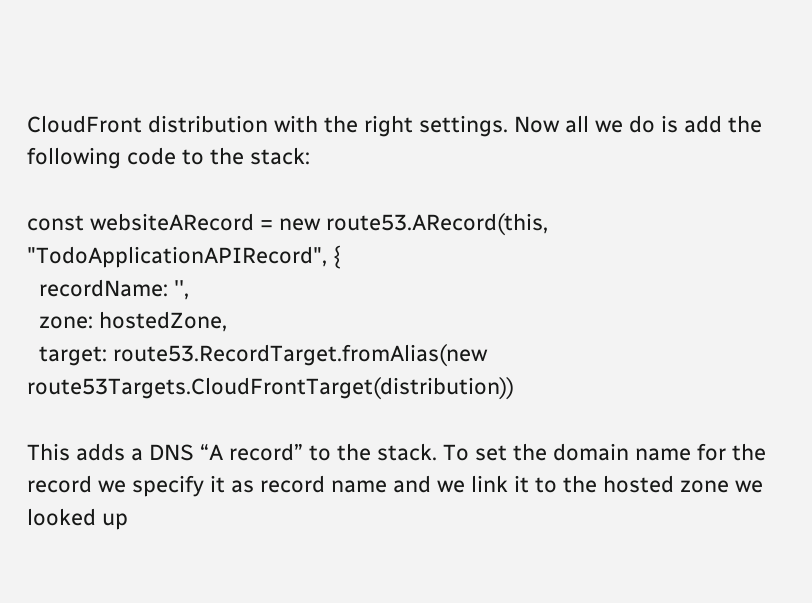CloudFront distribution with the right settings. Now all we do is add the following code to the stack:

const websiteARecord = new route53.ARecord(this, "TodoApplicationAPIRecord", {
  recordName: '',
  zone: hostedZone,
  target: route53.RecordTarget.fromAlias(new route53Targets.CloudFrontTarget(distribution))

This adds a DNS “A record” to the stack. To set the domain name for the record we specify it as record name and we link it to the hosted zone we looked up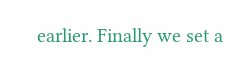earlier. Finally we set a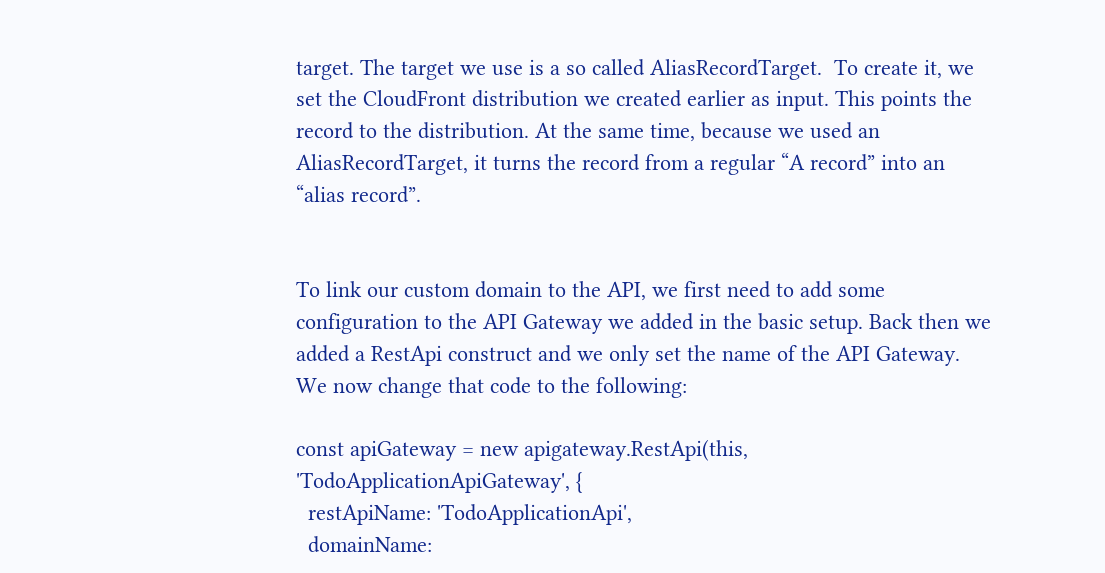target. The target we use is a so called AliasRecordTarget.  To create it, we set the CloudFront distribution we created earlier as input. This points the record to the distribution. At the same time, because we used an AliasRecordTarget, it turns the record from a regular “A record” into an “alias record”.


To link our custom domain to the API, we first need to add some configuration to the API Gateway we added in the basic setup. Back then we added a RestApi construct and we only set the name of the API Gateway. We now change that code to the following:

const apiGateway = new apigateway.RestApi(this, 'TodoApplicationApiGateway', {
  restApiName: 'TodoApplicationApi',
  domainName: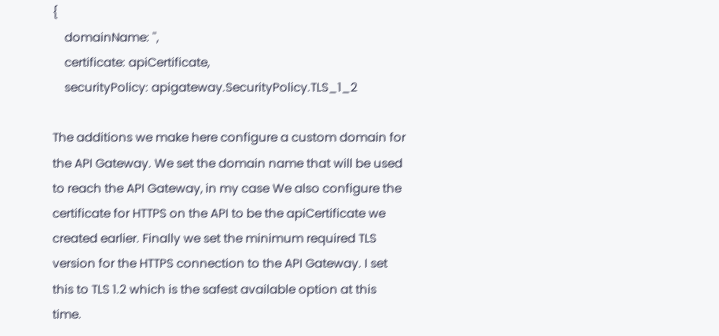{
    domainName: '',
    certificate: apiCertificate,
    securityPolicy: apigateway.SecurityPolicy.TLS_1_2

The additions we make here configure a custom domain for the API Gateway. We set the domain name that will be used to reach the API Gateway, in my case We also configure the certificate for HTTPS on the API to be the apiCertificate we created earlier. Finally we set the minimum required TLS version for the HTTPS connection to the API Gateway. I set this to TLS 1.2 which is the safest available option at this time.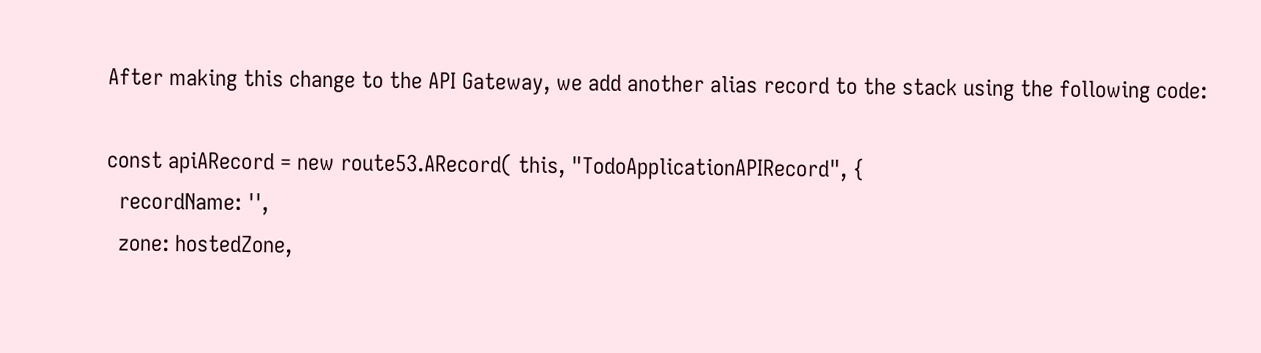After making this change to the API Gateway, we add another alias record to the stack using the following code:

const apiARecord = new route53.ARecord( this, "TodoApplicationAPIRecord", {
  recordName: '',
  zone: hostedZone,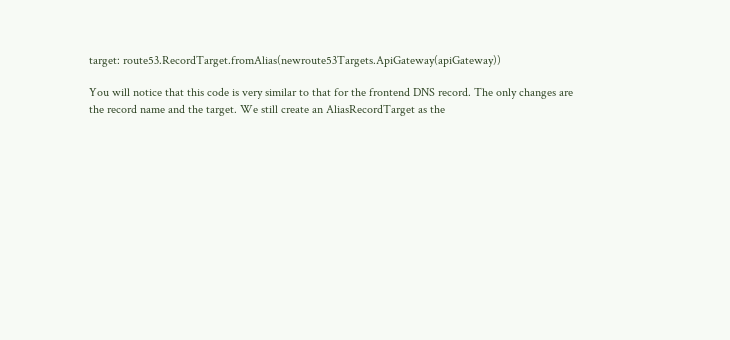target: route53.RecordTarget.fromAlias(newroute53Targets.ApiGateway(apiGateway))

You will notice that this code is very similar to that for the frontend DNS record. The only changes are the record name and the target. We still create an AliasRecordTarget as the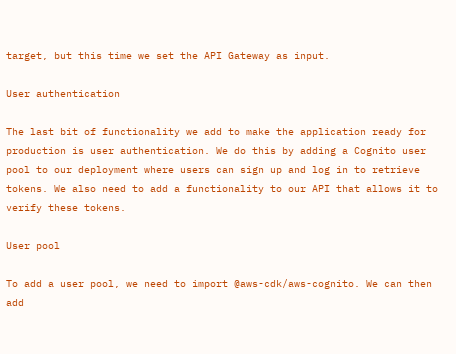target, but this time we set the API Gateway as input.

User authentication

The last bit of functionality we add to make the application ready for production is user authentication. We do this by adding a Cognito user pool to our deployment where users can sign up and log in to retrieve tokens. We also need to add a functionality to our API that allows it to verify these tokens.

User pool

To add a user pool, we need to import @aws-cdk/aws-cognito. We can then add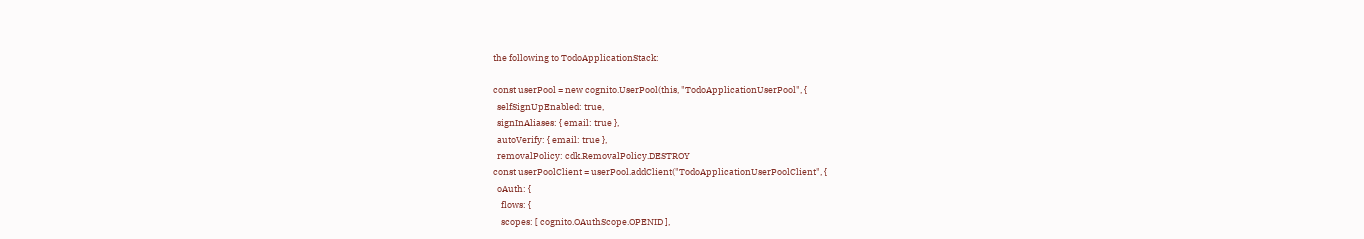the following to TodoApplicationStack:

const userPool = new cognito.UserPool(this, "TodoApplicationUserPool", {
  selfSignUpEnabled: true,
  signInAliases: { email: true },
  autoVerify: { email: true },
  removalPolicy: cdk.RemovalPolicy.DESTROY
const userPoolClient = userPool.addClient("TodoApplicationUserPoolClient", {
  oAuth: {
    flows: {
    scopes: [ cognito.OAuthScope.OPENID ],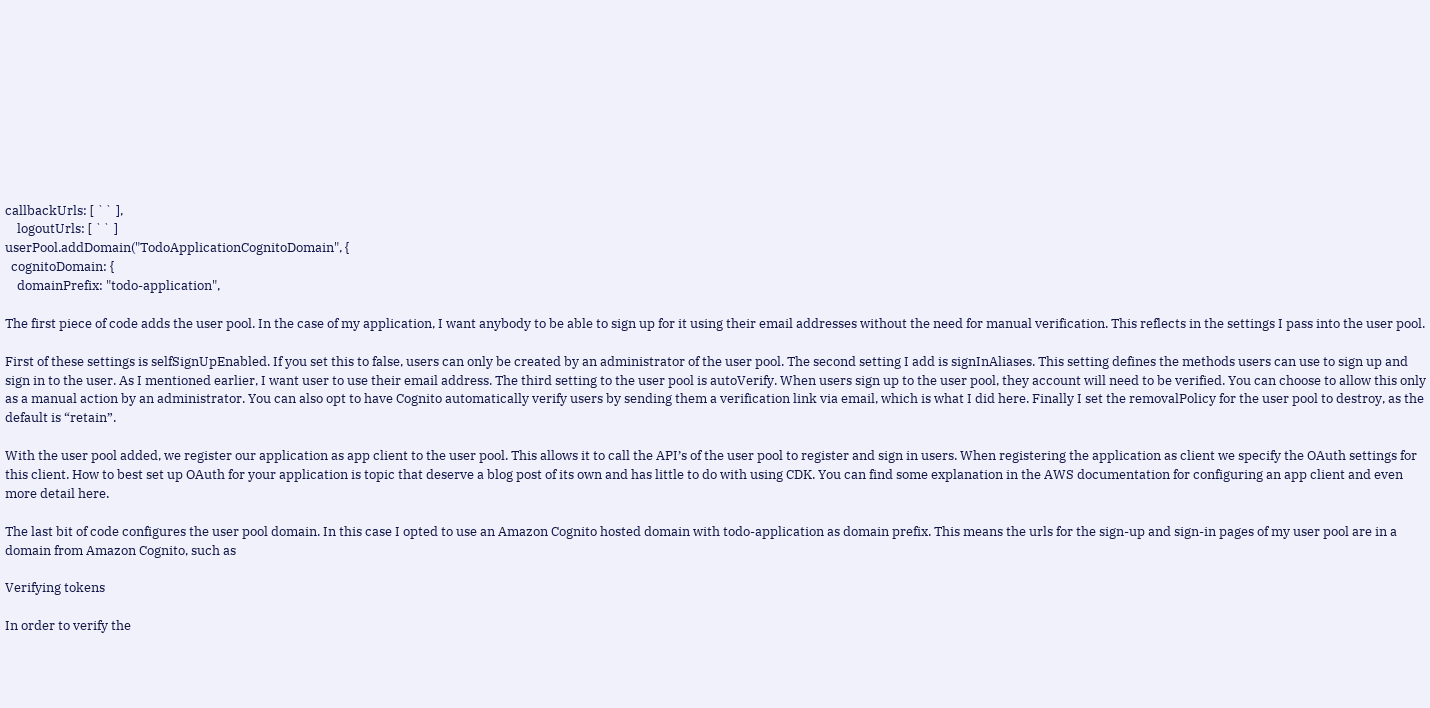callbackUrls: [ `` ],
    logoutUrls: [ `` ]
userPool.addDomain("TodoApplicationCognitoDomain", {
  cognitoDomain: {
    domainPrefix: "todo-application",

The first piece of code adds the user pool. In the case of my application, I want anybody to be able to sign up for it using their email addresses without the need for manual verification. This reflects in the settings I pass into the user pool.

First of these settings is selfSignUpEnabled. If you set this to false, users can only be created by an administrator of the user pool. The second setting I add is signInAliases. This setting defines the methods users can use to sign up and sign in to the user. As I mentioned earlier, I want user to use their email address. The third setting to the user pool is autoVerify. When users sign up to the user pool, they account will need to be verified. You can choose to allow this only as a manual action by an administrator. You can also opt to have Cognito automatically verify users by sending them a verification link via email, which is what I did here. Finally I set the removalPolicy for the user pool to destroy, as the default is “retain”.

With the user pool added, we register our application as app client to the user pool. This allows it to call the API’s of the user pool to register and sign in users. When registering the application as client we specify the OAuth settings for this client. How to best set up OAuth for your application is topic that deserve a blog post of its own and has little to do with using CDK. You can find some explanation in the AWS documentation for configuring an app client and even more detail here.

The last bit of code configures the user pool domain. In this case I opted to use an Amazon Cognito hosted domain with todo-application as domain prefix. This means the urls for the sign-up and sign-in pages of my user pool are in a domain from Amazon Cognito, such as

Verifying tokens

In order to verify the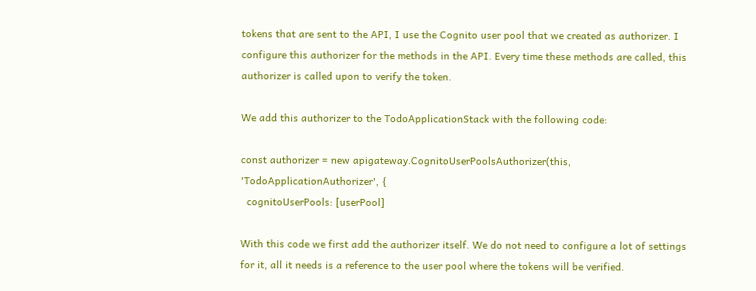tokens that are sent to the API, I use the Cognito user pool that we created as authorizer. I configure this authorizer for the methods in the API. Every time these methods are called, this authorizer is called upon to verify the token.

We add this authorizer to the TodoApplicationStack with the following code:

const authorizer = new apigateway.CognitoUserPoolsAuthorizer(this, 'TodoApplicationAuthorizer', {
  cognitoUserPools: [userPool]

With this code we first add the authorizer itself. We do not need to configure a lot of settings for it, all it needs is a reference to the user pool where the tokens will be verified.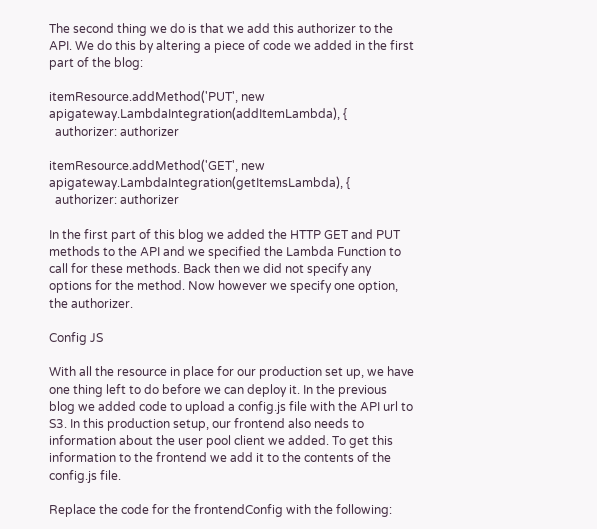The second thing we do is that we add this authorizer to the API. We do this by altering a piece of code we added in the first part of the blog:

itemResource.addMethod('PUT', new apigateway.LambdaIntegration(addItemLambda), {
  authorizer: authorizer

itemResource.addMethod('GET', new apigateway.LambdaIntegration(getItemsLambda), {
  authorizer: authorizer

In the first part of this blog we added the HTTP GET and PUT methods to the API and we specified the Lambda Function to call for these methods. Back then we did not specify any options for the method. Now however we specify one option, the authorizer.

Config JS

With all the resource in place for our production set up, we have one thing left to do before we can deploy it. In the previous blog we added code to upload a config.js file with the API url to S3. In this production setup, our frontend also needs to information about the user pool client we added. To get this information to the frontend we add it to the contents of the config.js file.

Replace the code for the frontendConfig with the following: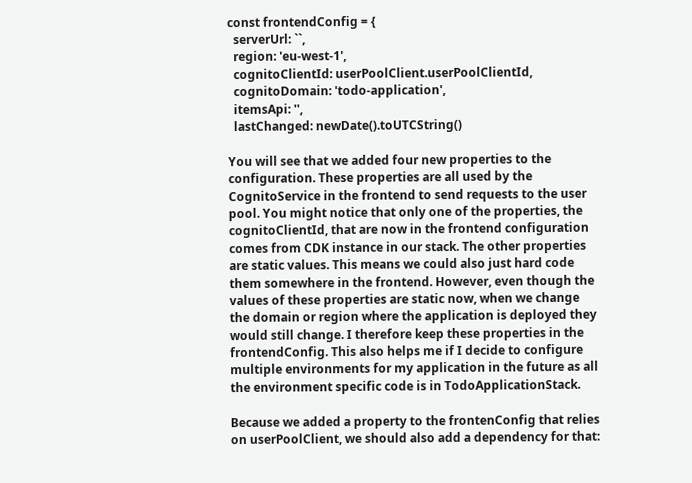const frontendConfig = {
  serverUrl: ``,
  region: 'eu-west-1',
  cognitoClientId: userPoolClient.userPoolClientId,
  cognitoDomain: 'todo-application',
  itemsApi: '',
  lastChanged: newDate().toUTCString()

You will see that we added four new properties to the configuration. These properties are all used by the CognitoService in the frontend to send requests to the user pool. You might notice that only one of the properties, the cognitoClientId, that are now in the frontend configuration comes from CDK instance in our stack. The other properties are static values. This means we could also just hard code them somewhere in the frontend. However, even though the values of these properties are static now, when we change the domain or region where the application is deployed they would still change. I therefore keep these properties in the frontendConfig. This also helps me if I decide to configure multiple environments for my application in the future as all the environment specific code is in TodoApplicationStack.

Because we added a property to the frontenConfig that relies on userPoolClient, we should also add a dependency for that: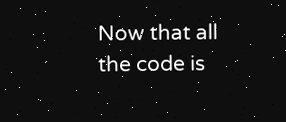Now that all the code is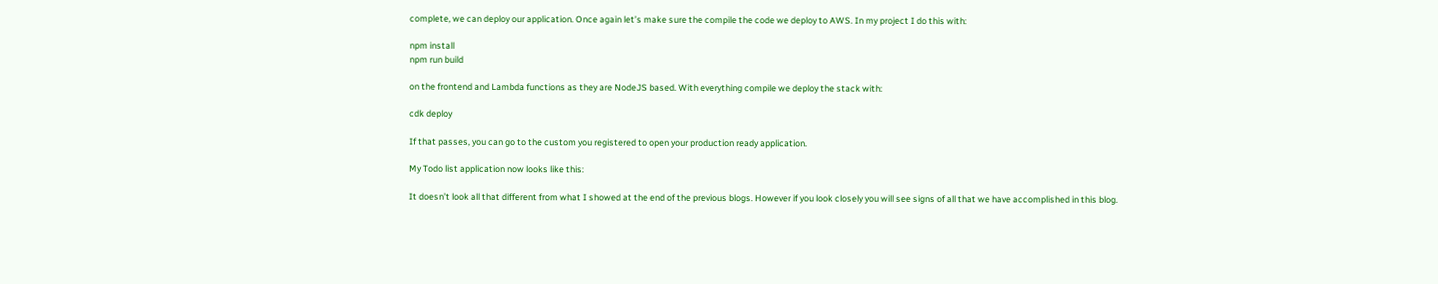complete, we can deploy our application. Once again let’s make sure the compile the code we deploy to AWS. In my project I do this with:

npm install
npm run build

on the frontend and Lambda functions as they are NodeJS based. With everything compile we deploy the stack with:

cdk deploy

If that passes, you can go to the custom you registered to open your production ready application.

My Todo list application now looks like this:

It doesn’t look all that different from what I showed at the end of the previous blogs. However if you look closely you will see signs of all that we have accomplished in this blog.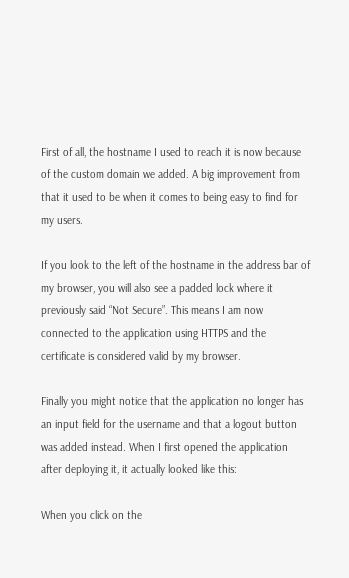First of all, the hostname I used to reach it is now because of the custom domain we added. A big improvement from that it used to be when it comes to being easy to find for my users.

If you look to the left of the hostname in the address bar of my browser, you will also see a padded lock where it previously said “Not Secure”. This means I am now connected to the application using HTTPS and the certificate is considered valid by my browser.

Finally you might notice that the application no longer has an input field for the username and that a logout button was added instead. When I first opened the application after deploying it, it actually looked like this:

When you click on the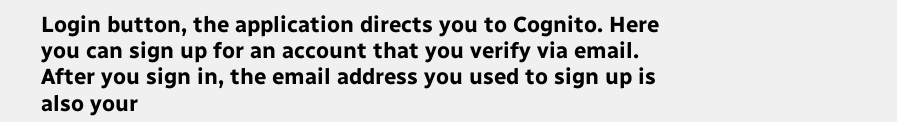Login button, the application directs you to Cognito. Here you can sign up for an account that you verify via email. After you sign in, the email address you used to sign up is also your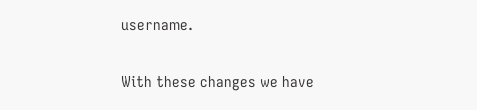username.

With these changes we have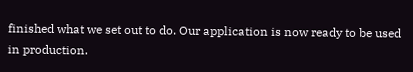finished what we set out to do. Our application is now ready to be used in production.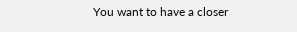You want to have a closer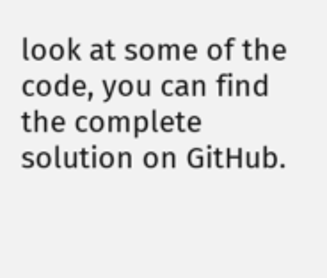look at some of the code, you can find the complete solution on GitHub.